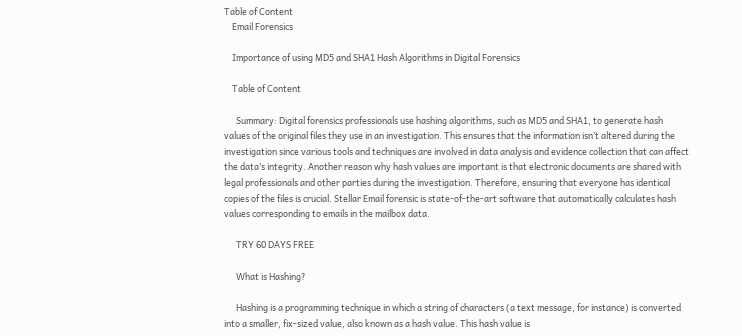Table of Content
    Email Forensics

    Importance of using MD5 and SHA1 Hash Algorithms in Digital Forensics

    Table of Content

      Summary: Digital forensics professionals use hashing algorithms, such as MD5 and SHA1, to generate hash values of the original files they use in an investigation. This ensures that the information isn’t altered during the investigation since various tools and techniques are involved in data analysis and evidence collection that can affect the data’s integrity. Another reason why hash values are important is that electronic documents are shared with legal professionals and other parties during the investigation. Therefore, ensuring that everyone has identical copies of the files is crucial. Stellar Email forensic is state-of-the-art software that automatically calculates hash values corresponding to emails in the mailbox data.

      TRY 60 DAYS FREE

      What is Hashing?

      Hashing is a programming technique in which a string of characters (a text message, for instance) is converted into a smaller, fix-sized value, also known as a hash value. This hash value is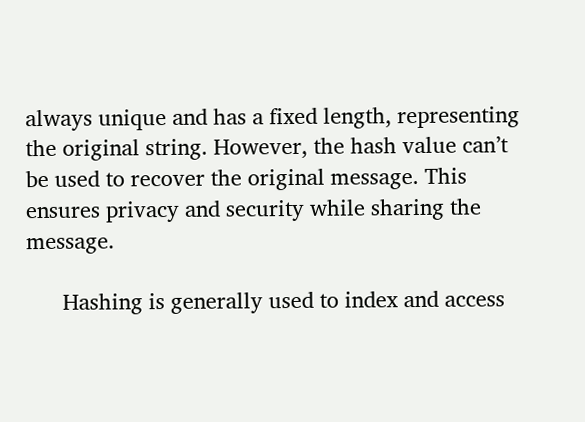always unique and has a fixed length, representing the original string. However, the hash value can’t be used to recover the original message. This ensures privacy and security while sharing the message.

      Hashing is generally used to index and access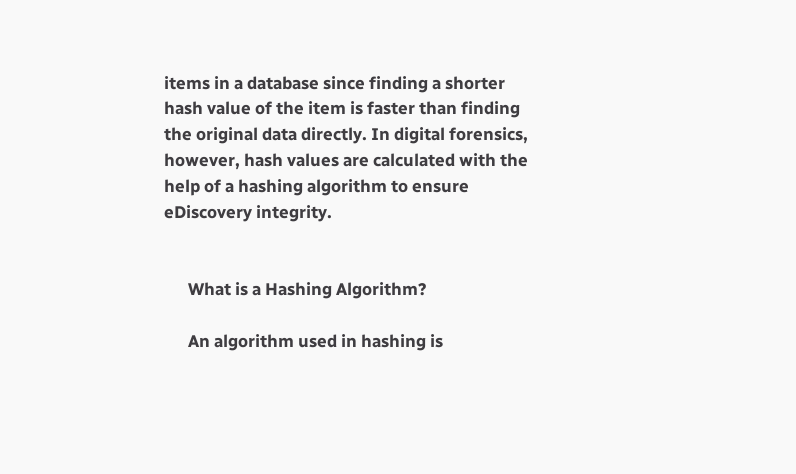items in a database since finding a shorter hash value of the item is faster than finding the original data directly. In digital forensics, however, hash values are calculated with the help of a hashing algorithm to ensure eDiscovery integrity.


      What is a Hashing Algorithm?

      An algorithm used in hashing is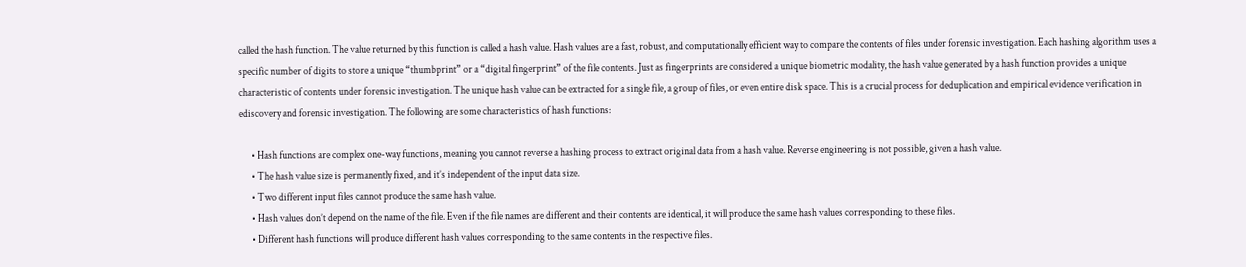called the hash function. The value returned by this function is called a hash value. Hash values are a fast, robust, and computationally efficient way to compare the contents of files under forensic investigation. Each hashing algorithm uses a specific number of digits to store a unique “thumbprint” or a “digital fingerprint” of the file contents. Just as fingerprints are considered a unique biometric modality, the hash value generated by a hash function provides a unique characteristic of contents under forensic investigation. The unique hash value can be extracted for a single file, a group of files, or even entire disk space. This is a crucial process for deduplication and empirical evidence verification in ediscovery and forensic investigation. The following are some characteristics of hash functions:

      • Hash functions are complex one-way functions, meaning you cannot reverse a hashing process to extract original data from a hash value. Reverse engineering is not possible, given a hash value.
      • The hash value size is permanently fixed, and it’s independent of the input data size.
      • Two different input files cannot produce the same hash value.
      • Hash values don’t depend on the name of the file. Even if the file names are different and their contents are identical, it will produce the same hash values corresponding to these files.
      • Different hash functions will produce different hash values corresponding to the same contents in the respective files.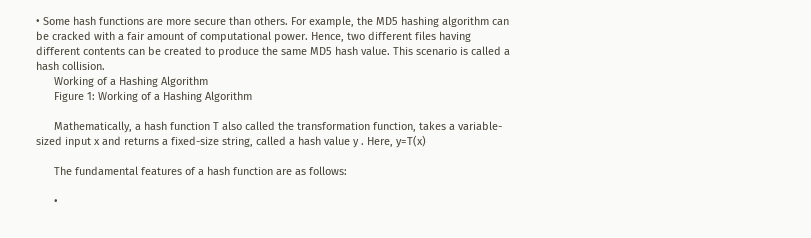• Some hash functions are more secure than others. For example, the MD5 hashing algorithm can be cracked with a fair amount of computational power. Hence, two different files having different contents can be created to produce the same MD5 hash value. This scenario is called a hash collision.
      Working of a Hashing Algorithm
      Figure 1: Working of a Hashing Algorithm

      Mathematically, a hash function T also called the transformation function, takes a variable-sized input x and returns a fixed-size string, called a hash value y . Here, y=T(x)

      The fundamental features of a hash function are as follows:

      •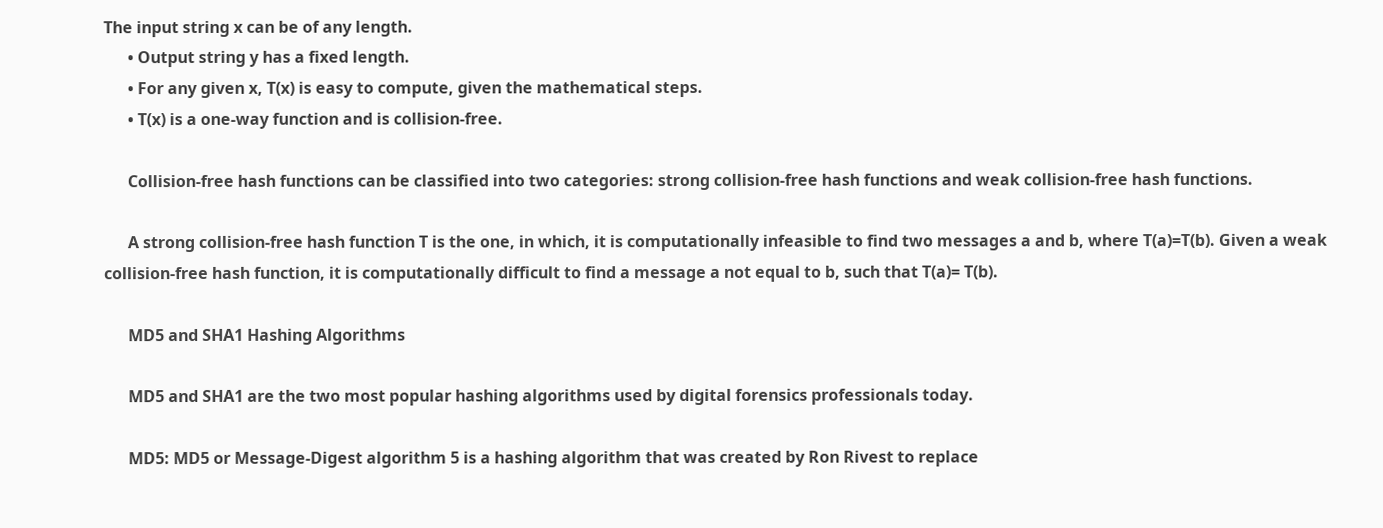The input string x can be of any length.
      • Output string y has a fixed length.
      • For any given x, T(x) is easy to compute, given the mathematical steps.
      • T(x) is a one-way function and is collision-free.

      Collision-free hash functions can be classified into two categories: strong collision-free hash functions and weak collision-free hash functions.

      A strong collision-free hash function T is the one, in which, it is computationally infeasible to find two messages a and b, where T(a)=T(b). Given a weak collision-free hash function, it is computationally difficult to find a message a not equal to b, such that T(a)= T(b).

      MD5 and SHA1 Hashing Algorithms

      MD5 and SHA1 are the two most popular hashing algorithms used by digital forensics professionals today.

      MD5: MD5 or Message-Digest algorithm 5 is a hashing algorithm that was created by Ron Rivest to replace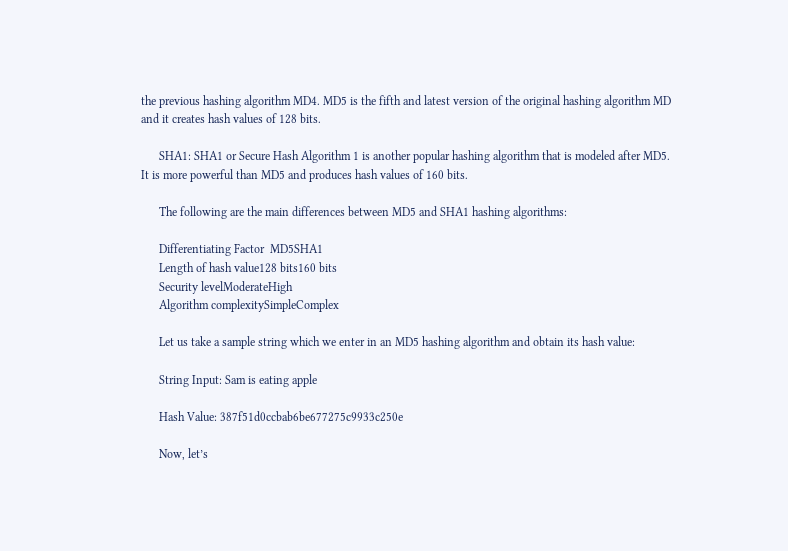the previous hashing algorithm MD4. MD5 is the fifth and latest version of the original hashing algorithm MD and it creates hash values of 128 bits.

      SHA1: SHA1 or Secure Hash Algorithm 1 is another popular hashing algorithm that is modeled after MD5. It is more powerful than MD5 and produces hash values of 160 bits.

      The following are the main differences between MD5 and SHA1 hashing algorithms:

      Differentiating Factor  MD5SHA1
      Length of hash value128 bits160 bits
      Security levelModerateHigh
      Algorithm complexitySimpleComplex

      Let us take a sample string which we enter in an MD5 hashing algorithm and obtain its hash value:

      String Input: Sam is eating apple

      Hash Value: 387f51d0ccbab6be677275c9933c250e

      Now, let’s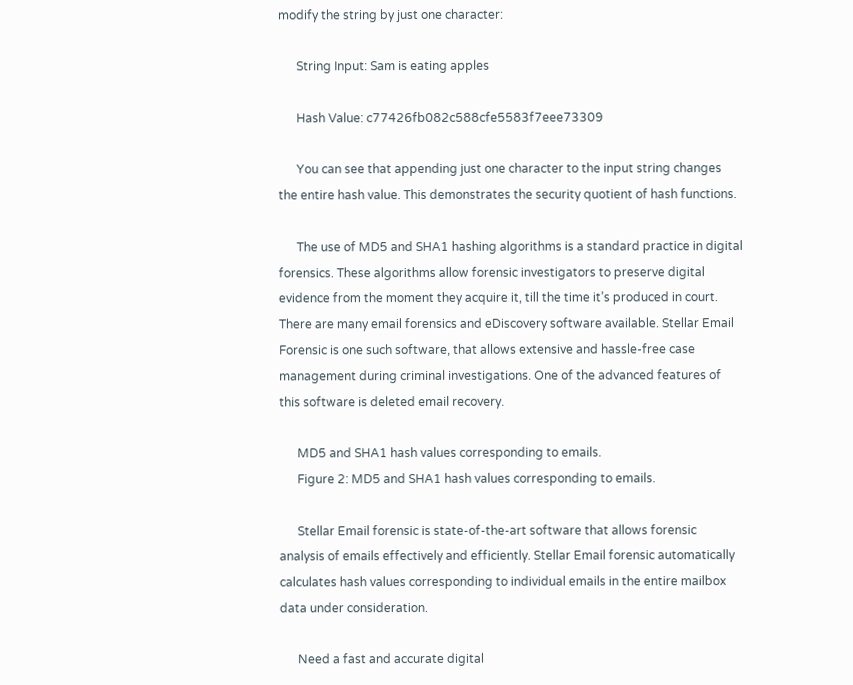modify the string by just one character:

      String Input: Sam is eating apples

      Hash Value: c77426fb082c588cfe5583f7eee73309

      You can see that appending just one character to the input string changes the entire hash value. This demonstrates the security quotient of hash functions.

      The use of MD5 and SHA1 hashing algorithms is a standard practice in digital forensics. These algorithms allow forensic investigators to preserve digital evidence from the moment they acquire it, till the time it’s produced in court. There are many email forensics and eDiscovery software available. Stellar Email Forensic is one such software, that allows extensive and hassle-free case management during criminal investigations. One of the advanced features of this software is deleted email recovery.

      MD5 and SHA1 hash values corresponding to emails.
      Figure 2: MD5 and SHA1 hash values corresponding to emails.

      Stellar Email forensic is state-of-the-art software that allows forensic analysis of emails effectively and efficiently. Stellar Email forensic automatically calculates hash values corresponding to individual emails in the entire mailbox data under consideration.

      Need a fast and accurate digital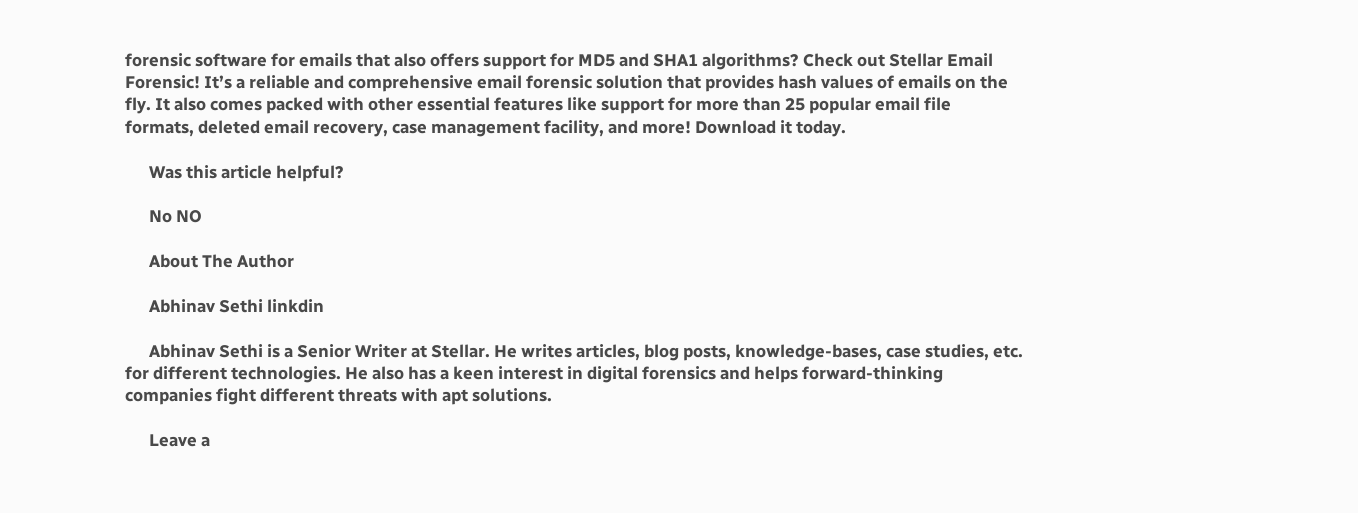forensic software for emails that also offers support for MD5 and SHA1 algorithms? Check out Stellar Email Forensic! It’s a reliable and comprehensive email forensic solution that provides hash values of emails on the fly. It also comes packed with other essential features like support for more than 25 popular email file formats, deleted email recovery, case management facility, and more! Download it today.

      Was this article helpful?

      No NO

      About The Author

      Abhinav Sethi linkdin

      Abhinav Sethi is a Senior Writer at Stellar. He writes articles, blog posts, knowledge-bases, case studies, etc. for different technologies. He also has a keen interest in digital forensics and helps forward-thinking companies fight different threats with apt solutions.

      Leave a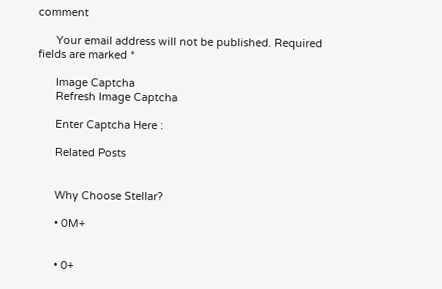comment

      Your email address will not be published. Required fields are marked *

      Image Captcha
      Refresh Image Captcha

      Enter Captcha Here :

      Related Posts


      Why Choose Stellar?

      • 0M+


      • 0+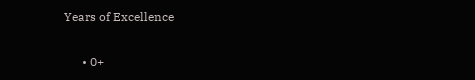Years of Excellence

      • 0+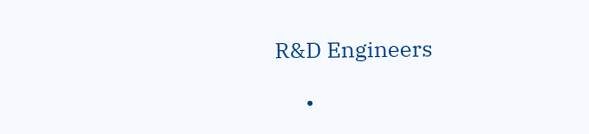R&D Engineers

      •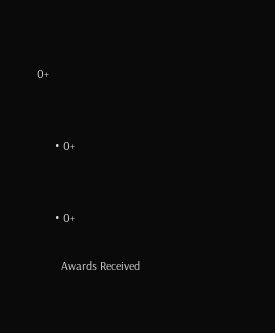0+


      • 0+


      • 0+

        Awards Received